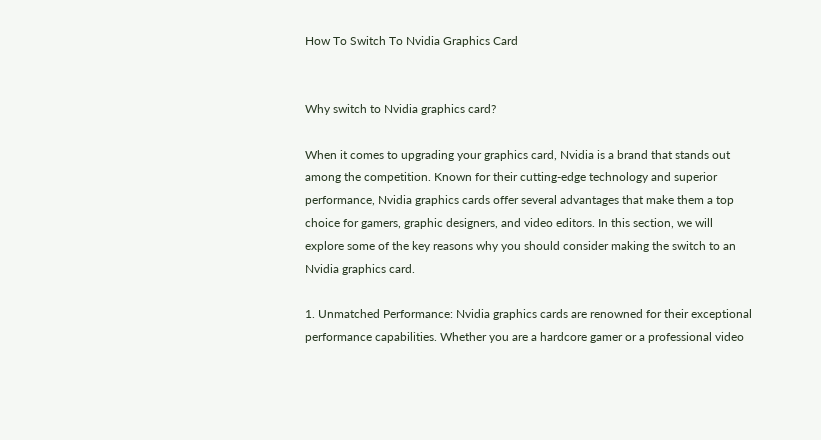How To Switch To Nvidia Graphics Card


Why switch to Nvidia graphics card?

When it comes to upgrading your graphics card, Nvidia is a brand that stands out among the competition. Known for their cutting-edge technology and superior performance, Nvidia graphics cards offer several advantages that make them a top choice for gamers, graphic designers, and video editors. In this section, we will explore some of the key reasons why you should consider making the switch to an Nvidia graphics card.

1. Unmatched Performance: Nvidia graphics cards are renowned for their exceptional performance capabilities. Whether you are a hardcore gamer or a professional video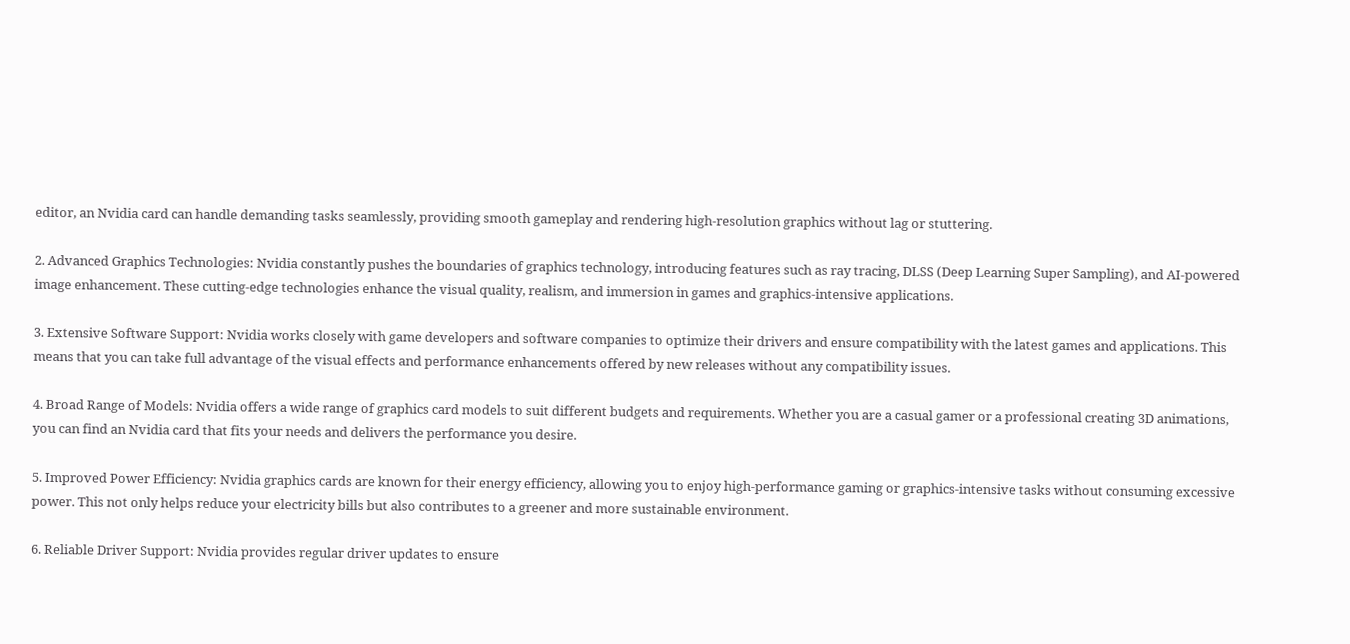editor, an Nvidia card can handle demanding tasks seamlessly, providing smooth gameplay and rendering high-resolution graphics without lag or stuttering.

2. Advanced Graphics Technologies: Nvidia constantly pushes the boundaries of graphics technology, introducing features such as ray tracing, DLSS (Deep Learning Super Sampling), and AI-powered image enhancement. These cutting-edge technologies enhance the visual quality, realism, and immersion in games and graphics-intensive applications.

3. Extensive Software Support: Nvidia works closely with game developers and software companies to optimize their drivers and ensure compatibility with the latest games and applications. This means that you can take full advantage of the visual effects and performance enhancements offered by new releases without any compatibility issues.

4. Broad Range of Models: Nvidia offers a wide range of graphics card models to suit different budgets and requirements. Whether you are a casual gamer or a professional creating 3D animations, you can find an Nvidia card that fits your needs and delivers the performance you desire.

5. Improved Power Efficiency: Nvidia graphics cards are known for their energy efficiency, allowing you to enjoy high-performance gaming or graphics-intensive tasks without consuming excessive power. This not only helps reduce your electricity bills but also contributes to a greener and more sustainable environment.

6. Reliable Driver Support: Nvidia provides regular driver updates to ensure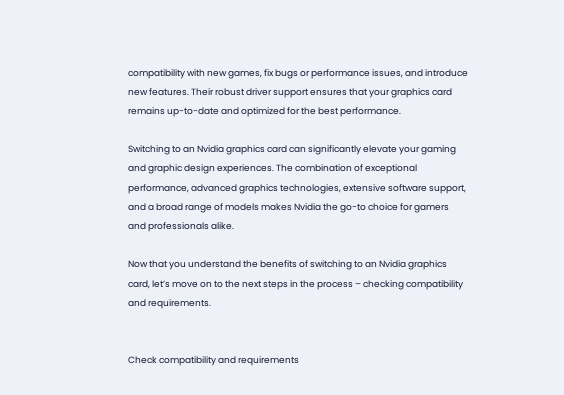compatibility with new games, fix bugs or performance issues, and introduce new features. Their robust driver support ensures that your graphics card remains up-to-date and optimized for the best performance.

Switching to an Nvidia graphics card can significantly elevate your gaming and graphic design experiences. The combination of exceptional performance, advanced graphics technologies, extensive software support, and a broad range of models makes Nvidia the go-to choice for gamers and professionals alike.

Now that you understand the benefits of switching to an Nvidia graphics card, let’s move on to the next steps in the process – checking compatibility and requirements.


Check compatibility and requirements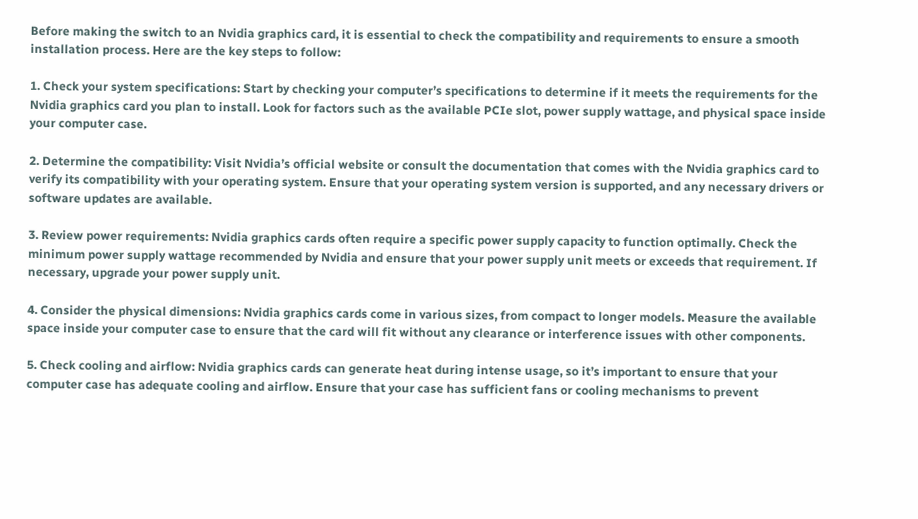Before making the switch to an Nvidia graphics card, it is essential to check the compatibility and requirements to ensure a smooth installation process. Here are the key steps to follow:

1. Check your system specifications: Start by checking your computer’s specifications to determine if it meets the requirements for the Nvidia graphics card you plan to install. Look for factors such as the available PCIe slot, power supply wattage, and physical space inside your computer case.

2. Determine the compatibility: Visit Nvidia’s official website or consult the documentation that comes with the Nvidia graphics card to verify its compatibility with your operating system. Ensure that your operating system version is supported, and any necessary drivers or software updates are available.

3. Review power requirements: Nvidia graphics cards often require a specific power supply capacity to function optimally. Check the minimum power supply wattage recommended by Nvidia and ensure that your power supply unit meets or exceeds that requirement. If necessary, upgrade your power supply unit.

4. Consider the physical dimensions: Nvidia graphics cards come in various sizes, from compact to longer models. Measure the available space inside your computer case to ensure that the card will fit without any clearance or interference issues with other components.

5. Check cooling and airflow: Nvidia graphics cards can generate heat during intense usage, so it’s important to ensure that your computer case has adequate cooling and airflow. Ensure that your case has sufficient fans or cooling mechanisms to prevent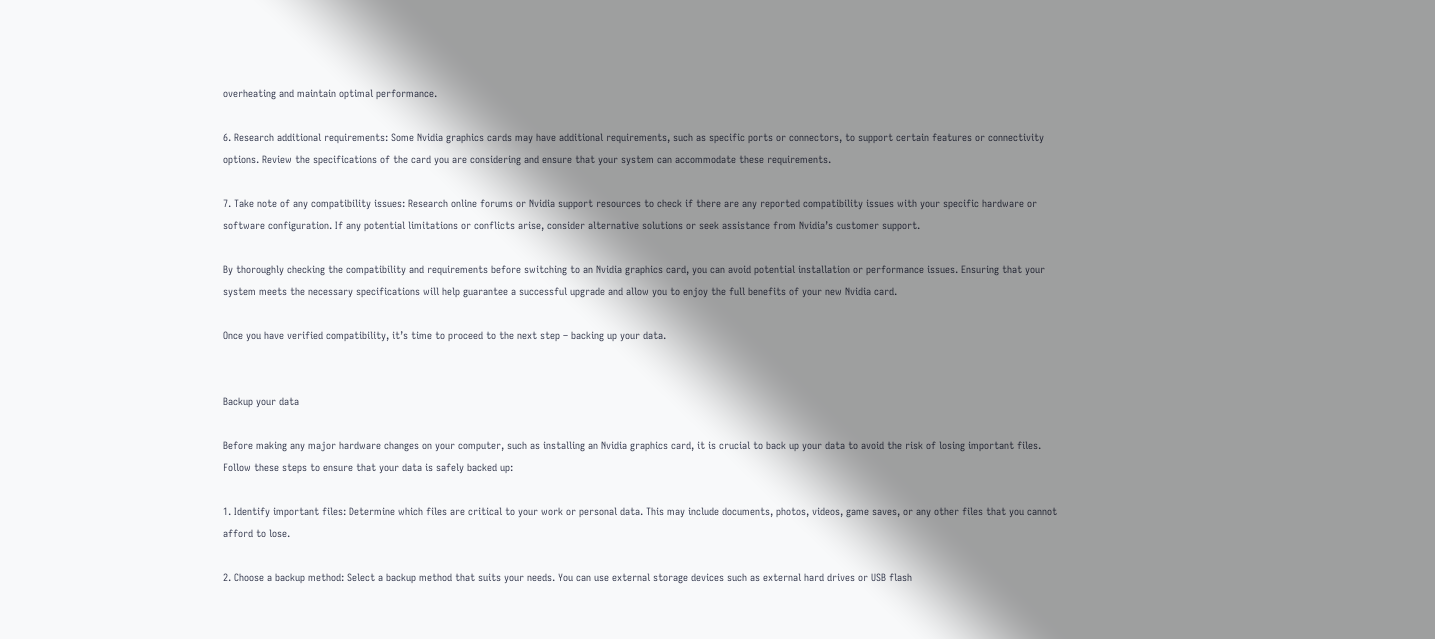overheating and maintain optimal performance.

6. Research additional requirements: Some Nvidia graphics cards may have additional requirements, such as specific ports or connectors, to support certain features or connectivity options. Review the specifications of the card you are considering and ensure that your system can accommodate these requirements.

7. Take note of any compatibility issues: Research online forums or Nvidia support resources to check if there are any reported compatibility issues with your specific hardware or software configuration. If any potential limitations or conflicts arise, consider alternative solutions or seek assistance from Nvidia’s customer support.

By thoroughly checking the compatibility and requirements before switching to an Nvidia graphics card, you can avoid potential installation or performance issues. Ensuring that your system meets the necessary specifications will help guarantee a successful upgrade and allow you to enjoy the full benefits of your new Nvidia card.

Once you have verified compatibility, it’s time to proceed to the next step – backing up your data.


Backup your data

Before making any major hardware changes on your computer, such as installing an Nvidia graphics card, it is crucial to back up your data to avoid the risk of losing important files. Follow these steps to ensure that your data is safely backed up:

1. Identify important files: Determine which files are critical to your work or personal data. This may include documents, photos, videos, game saves, or any other files that you cannot afford to lose.

2. Choose a backup method: Select a backup method that suits your needs. You can use external storage devices such as external hard drives or USB flash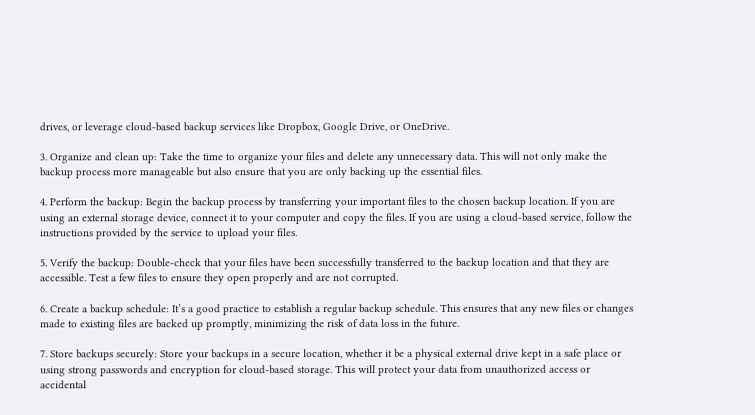drives, or leverage cloud-based backup services like Dropbox, Google Drive, or OneDrive.

3. Organize and clean up: Take the time to organize your files and delete any unnecessary data. This will not only make the backup process more manageable but also ensure that you are only backing up the essential files.

4. Perform the backup: Begin the backup process by transferring your important files to the chosen backup location. If you are using an external storage device, connect it to your computer and copy the files. If you are using a cloud-based service, follow the instructions provided by the service to upload your files.

5. Verify the backup: Double-check that your files have been successfully transferred to the backup location and that they are accessible. Test a few files to ensure they open properly and are not corrupted.

6. Create a backup schedule: It’s a good practice to establish a regular backup schedule. This ensures that any new files or changes made to existing files are backed up promptly, minimizing the risk of data loss in the future.

7. Store backups securely: Store your backups in a secure location, whether it be a physical external drive kept in a safe place or using strong passwords and encryption for cloud-based storage. This will protect your data from unauthorized access or accidental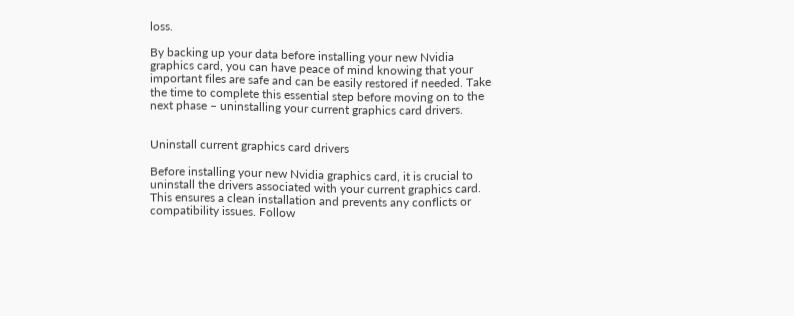loss.

By backing up your data before installing your new Nvidia graphics card, you can have peace of mind knowing that your important files are safe and can be easily restored if needed. Take the time to complete this essential step before moving on to the next phase – uninstalling your current graphics card drivers.


Uninstall current graphics card drivers

Before installing your new Nvidia graphics card, it is crucial to uninstall the drivers associated with your current graphics card. This ensures a clean installation and prevents any conflicts or compatibility issues. Follow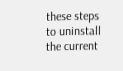these steps to uninstall the current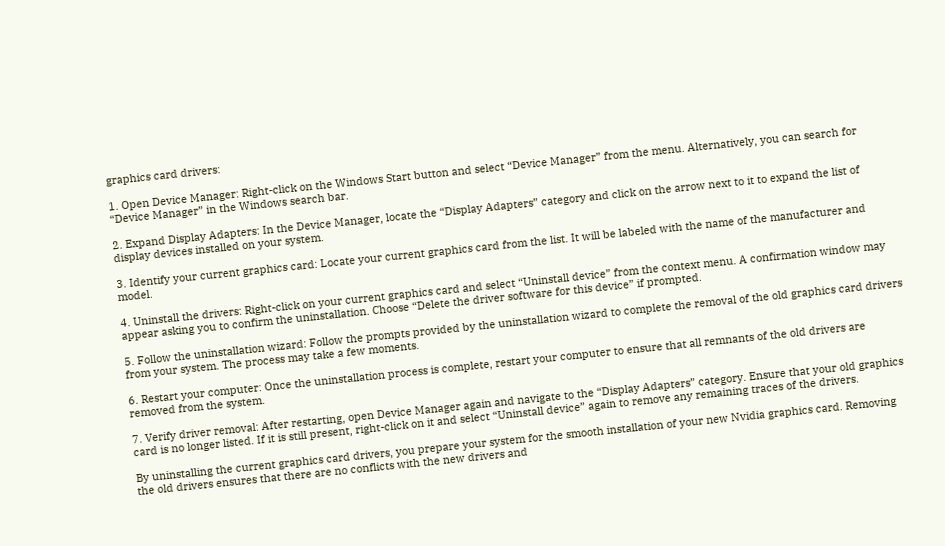graphics card drivers:

1. Open Device Manager: Right-click on the Windows Start button and select “Device Manager” from the menu. Alternatively, you can search for “Device Manager” in the Windows search bar.

2. Expand Display Adapters: In the Device Manager, locate the “Display Adapters” category and click on the arrow next to it to expand the list of display devices installed on your system.

3. Identify your current graphics card: Locate your current graphics card from the list. It will be labeled with the name of the manufacturer and model.

4. Uninstall the drivers: Right-click on your current graphics card and select “Uninstall device” from the context menu. A confirmation window may appear asking you to confirm the uninstallation. Choose “Delete the driver software for this device” if prompted.

5. Follow the uninstallation wizard: Follow the prompts provided by the uninstallation wizard to complete the removal of the old graphics card drivers from your system. The process may take a few moments.

6. Restart your computer: Once the uninstallation process is complete, restart your computer to ensure that all remnants of the old drivers are removed from the system.

7. Verify driver removal: After restarting, open Device Manager again and navigate to the “Display Adapters” category. Ensure that your old graphics card is no longer listed. If it is still present, right-click on it and select “Uninstall device” again to remove any remaining traces of the drivers.

By uninstalling the current graphics card drivers, you prepare your system for the smooth installation of your new Nvidia graphics card. Removing the old drivers ensures that there are no conflicts with the new drivers and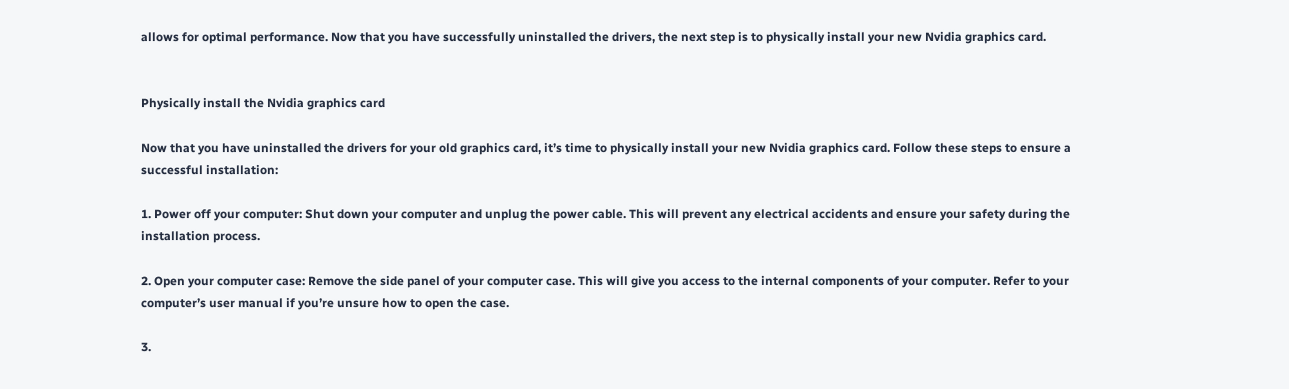allows for optimal performance. Now that you have successfully uninstalled the drivers, the next step is to physically install your new Nvidia graphics card.


Physically install the Nvidia graphics card

Now that you have uninstalled the drivers for your old graphics card, it’s time to physically install your new Nvidia graphics card. Follow these steps to ensure a successful installation:

1. Power off your computer: Shut down your computer and unplug the power cable. This will prevent any electrical accidents and ensure your safety during the installation process.

2. Open your computer case: Remove the side panel of your computer case. This will give you access to the internal components of your computer. Refer to your computer’s user manual if you’re unsure how to open the case.

3.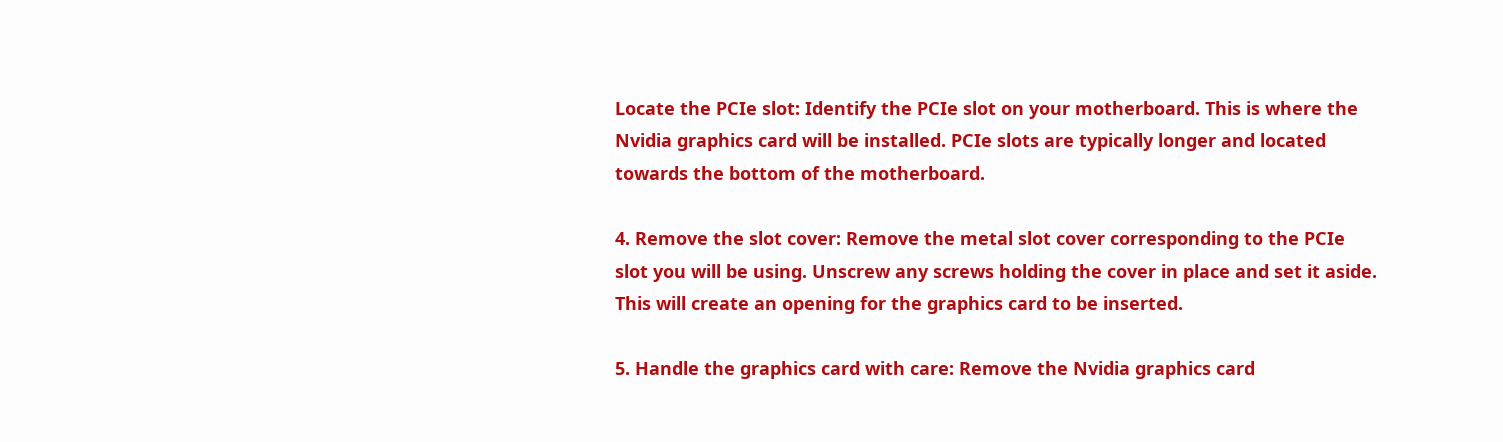Locate the PCIe slot: Identify the PCIe slot on your motherboard. This is where the Nvidia graphics card will be installed. PCIe slots are typically longer and located towards the bottom of the motherboard.

4. Remove the slot cover: Remove the metal slot cover corresponding to the PCIe slot you will be using. Unscrew any screws holding the cover in place and set it aside. This will create an opening for the graphics card to be inserted.

5. Handle the graphics card with care: Remove the Nvidia graphics card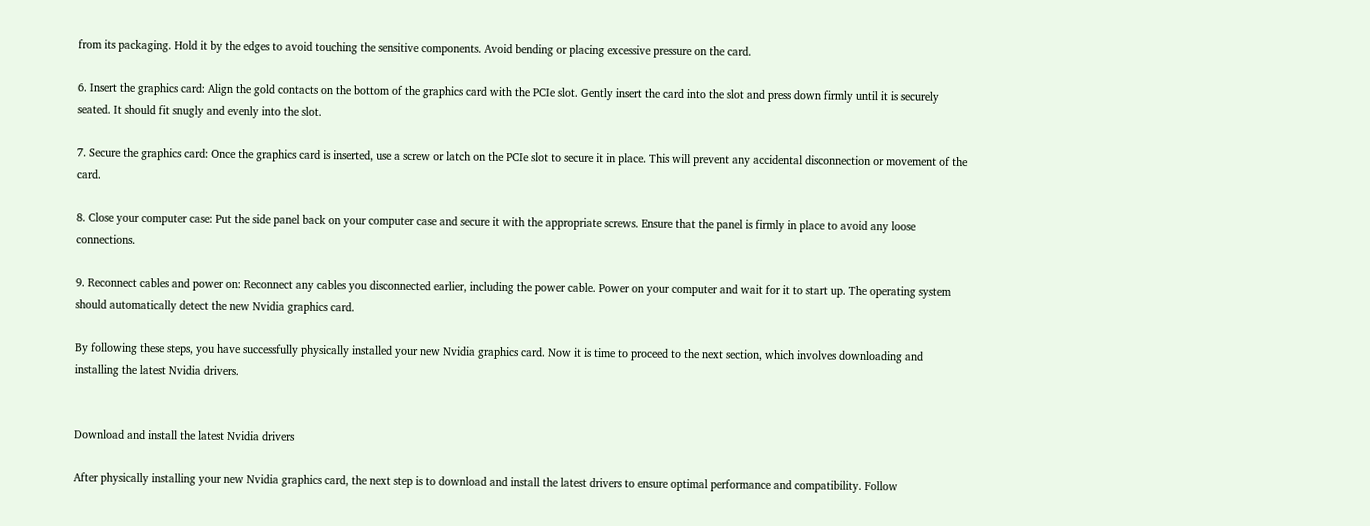from its packaging. Hold it by the edges to avoid touching the sensitive components. Avoid bending or placing excessive pressure on the card.

6. Insert the graphics card: Align the gold contacts on the bottom of the graphics card with the PCIe slot. Gently insert the card into the slot and press down firmly until it is securely seated. It should fit snugly and evenly into the slot.

7. Secure the graphics card: Once the graphics card is inserted, use a screw or latch on the PCIe slot to secure it in place. This will prevent any accidental disconnection or movement of the card.

8. Close your computer case: Put the side panel back on your computer case and secure it with the appropriate screws. Ensure that the panel is firmly in place to avoid any loose connections.

9. Reconnect cables and power on: Reconnect any cables you disconnected earlier, including the power cable. Power on your computer and wait for it to start up. The operating system should automatically detect the new Nvidia graphics card.

By following these steps, you have successfully physically installed your new Nvidia graphics card. Now it is time to proceed to the next section, which involves downloading and installing the latest Nvidia drivers.


Download and install the latest Nvidia drivers

After physically installing your new Nvidia graphics card, the next step is to download and install the latest drivers to ensure optimal performance and compatibility. Follow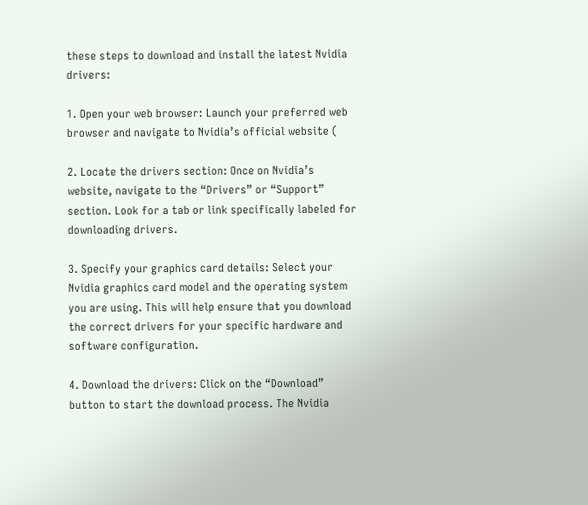these steps to download and install the latest Nvidia drivers:

1. Open your web browser: Launch your preferred web browser and navigate to Nvidia’s official website (

2. Locate the drivers section: Once on Nvidia’s website, navigate to the “Drivers” or “Support” section. Look for a tab or link specifically labeled for downloading drivers.

3. Specify your graphics card details: Select your Nvidia graphics card model and the operating system you are using. This will help ensure that you download the correct drivers for your specific hardware and software configuration.

4. Download the drivers: Click on the “Download” button to start the download process. The Nvidia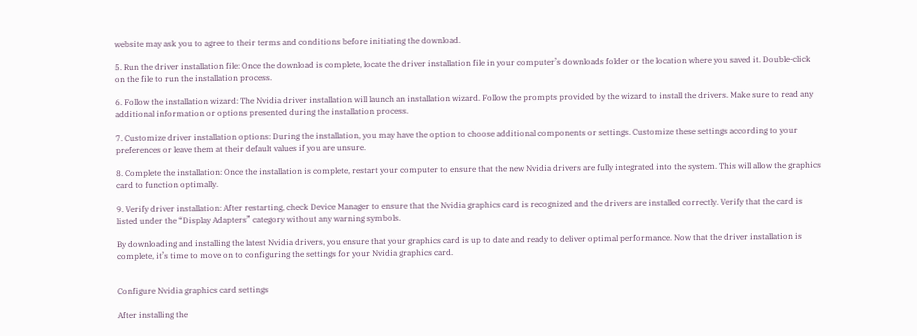website may ask you to agree to their terms and conditions before initiating the download.

5. Run the driver installation file: Once the download is complete, locate the driver installation file in your computer’s downloads folder or the location where you saved it. Double-click on the file to run the installation process.

6. Follow the installation wizard: The Nvidia driver installation will launch an installation wizard. Follow the prompts provided by the wizard to install the drivers. Make sure to read any additional information or options presented during the installation process.

7. Customize driver installation options: During the installation, you may have the option to choose additional components or settings. Customize these settings according to your preferences or leave them at their default values if you are unsure.

8. Complete the installation: Once the installation is complete, restart your computer to ensure that the new Nvidia drivers are fully integrated into the system. This will allow the graphics card to function optimally.

9. Verify driver installation: After restarting, check Device Manager to ensure that the Nvidia graphics card is recognized and the drivers are installed correctly. Verify that the card is listed under the “Display Adapters” category without any warning symbols.

By downloading and installing the latest Nvidia drivers, you ensure that your graphics card is up to date and ready to deliver optimal performance. Now that the driver installation is complete, it’s time to move on to configuring the settings for your Nvidia graphics card.


Configure Nvidia graphics card settings

After installing the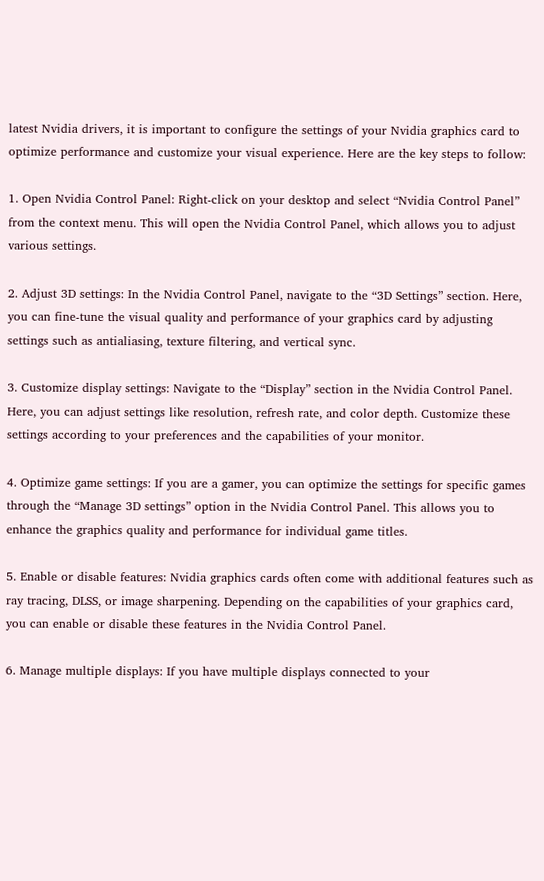latest Nvidia drivers, it is important to configure the settings of your Nvidia graphics card to optimize performance and customize your visual experience. Here are the key steps to follow:

1. Open Nvidia Control Panel: Right-click on your desktop and select “Nvidia Control Panel” from the context menu. This will open the Nvidia Control Panel, which allows you to adjust various settings.

2. Adjust 3D settings: In the Nvidia Control Panel, navigate to the “3D Settings” section. Here, you can fine-tune the visual quality and performance of your graphics card by adjusting settings such as antialiasing, texture filtering, and vertical sync.

3. Customize display settings: Navigate to the “Display” section in the Nvidia Control Panel. Here, you can adjust settings like resolution, refresh rate, and color depth. Customize these settings according to your preferences and the capabilities of your monitor.

4. Optimize game settings: If you are a gamer, you can optimize the settings for specific games through the “Manage 3D settings” option in the Nvidia Control Panel. This allows you to enhance the graphics quality and performance for individual game titles.

5. Enable or disable features: Nvidia graphics cards often come with additional features such as ray tracing, DLSS, or image sharpening. Depending on the capabilities of your graphics card, you can enable or disable these features in the Nvidia Control Panel.

6. Manage multiple displays: If you have multiple displays connected to your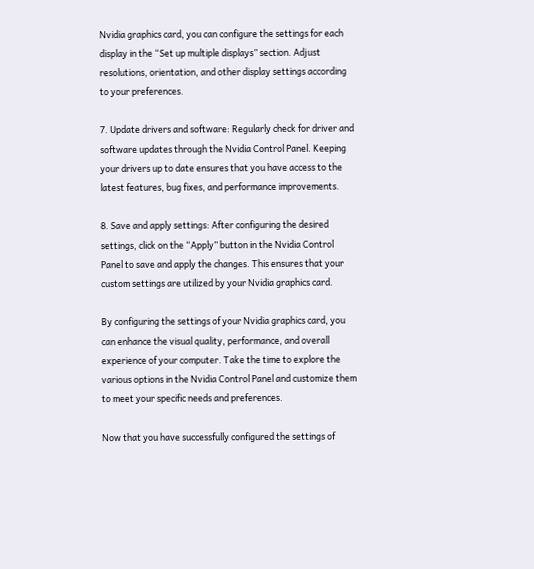Nvidia graphics card, you can configure the settings for each display in the “Set up multiple displays” section. Adjust resolutions, orientation, and other display settings according to your preferences.

7. Update drivers and software: Regularly check for driver and software updates through the Nvidia Control Panel. Keeping your drivers up to date ensures that you have access to the latest features, bug fixes, and performance improvements.

8. Save and apply settings: After configuring the desired settings, click on the “Apply” button in the Nvidia Control Panel to save and apply the changes. This ensures that your custom settings are utilized by your Nvidia graphics card.

By configuring the settings of your Nvidia graphics card, you can enhance the visual quality, performance, and overall experience of your computer. Take the time to explore the various options in the Nvidia Control Panel and customize them to meet your specific needs and preferences.

Now that you have successfully configured the settings of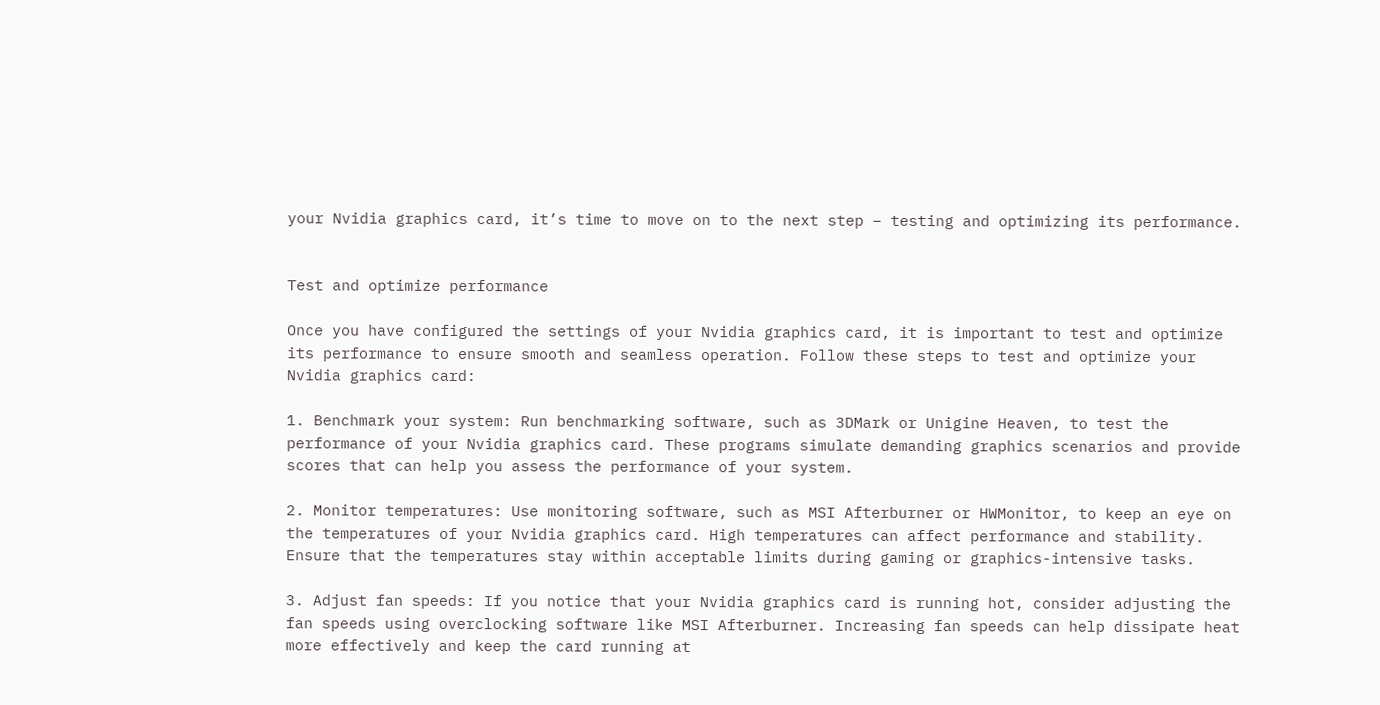your Nvidia graphics card, it’s time to move on to the next step – testing and optimizing its performance.


Test and optimize performance

Once you have configured the settings of your Nvidia graphics card, it is important to test and optimize its performance to ensure smooth and seamless operation. Follow these steps to test and optimize your Nvidia graphics card:

1. Benchmark your system: Run benchmarking software, such as 3DMark or Unigine Heaven, to test the performance of your Nvidia graphics card. These programs simulate demanding graphics scenarios and provide scores that can help you assess the performance of your system.

2. Monitor temperatures: Use monitoring software, such as MSI Afterburner or HWMonitor, to keep an eye on the temperatures of your Nvidia graphics card. High temperatures can affect performance and stability. Ensure that the temperatures stay within acceptable limits during gaming or graphics-intensive tasks.

3. Adjust fan speeds: If you notice that your Nvidia graphics card is running hot, consider adjusting the fan speeds using overclocking software like MSI Afterburner. Increasing fan speeds can help dissipate heat more effectively and keep the card running at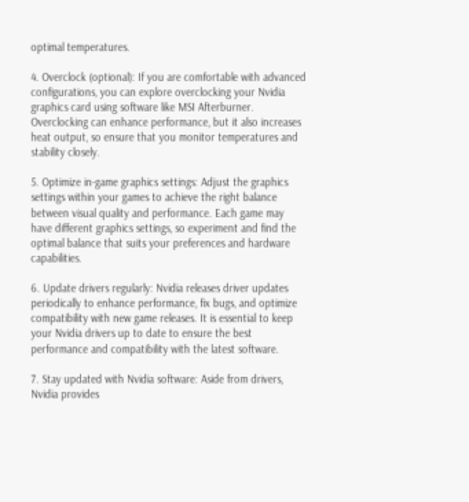optimal temperatures.

4. Overclock (optional): If you are comfortable with advanced configurations, you can explore overclocking your Nvidia graphics card using software like MSI Afterburner. Overclocking can enhance performance, but it also increases heat output, so ensure that you monitor temperatures and stability closely.

5. Optimize in-game graphics settings: Adjust the graphics settings within your games to achieve the right balance between visual quality and performance. Each game may have different graphics settings, so experiment and find the optimal balance that suits your preferences and hardware capabilities.

6. Update drivers regularly: Nvidia releases driver updates periodically to enhance performance, fix bugs, and optimize compatibility with new game releases. It is essential to keep your Nvidia drivers up to date to ensure the best performance and compatibility with the latest software.

7. Stay updated with Nvidia software: Aside from drivers, Nvidia provides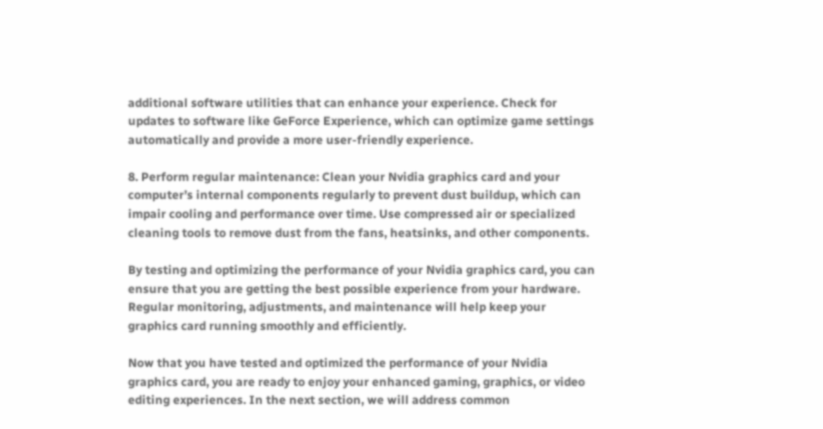additional software utilities that can enhance your experience. Check for updates to software like GeForce Experience, which can optimize game settings automatically and provide a more user-friendly experience.

8. Perform regular maintenance: Clean your Nvidia graphics card and your computer’s internal components regularly to prevent dust buildup, which can impair cooling and performance over time. Use compressed air or specialized cleaning tools to remove dust from the fans, heatsinks, and other components.

By testing and optimizing the performance of your Nvidia graphics card, you can ensure that you are getting the best possible experience from your hardware. Regular monitoring, adjustments, and maintenance will help keep your graphics card running smoothly and efficiently.

Now that you have tested and optimized the performance of your Nvidia graphics card, you are ready to enjoy your enhanced gaming, graphics, or video editing experiences. In the next section, we will address common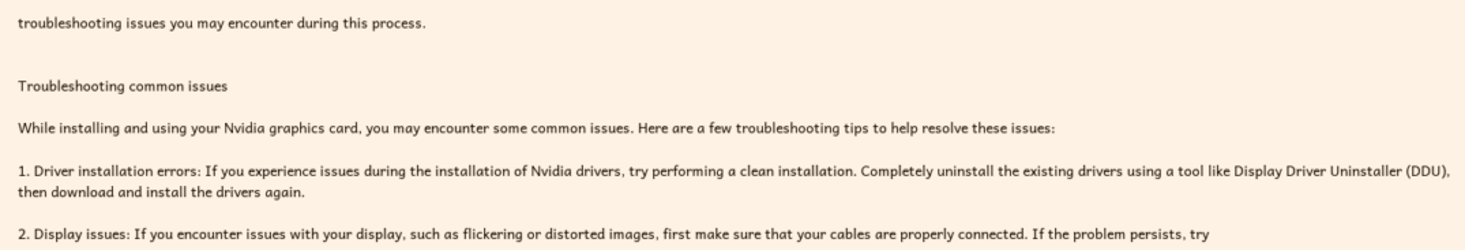troubleshooting issues you may encounter during this process.


Troubleshooting common issues

While installing and using your Nvidia graphics card, you may encounter some common issues. Here are a few troubleshooting tips to help resolve these issues:

1. Driver installation errors: If you experience issues during the installation of Nvidia drivers, try performing a clean installation. Completely uninstall the existing drivers using a tool like Display Driver Uninstaller (DDU), then download and install the drivers again.

2. Display issues: If you encounter issues with your display, such as flickering or distorted images, first make sure that your cables are properly connected. If the problem persists, try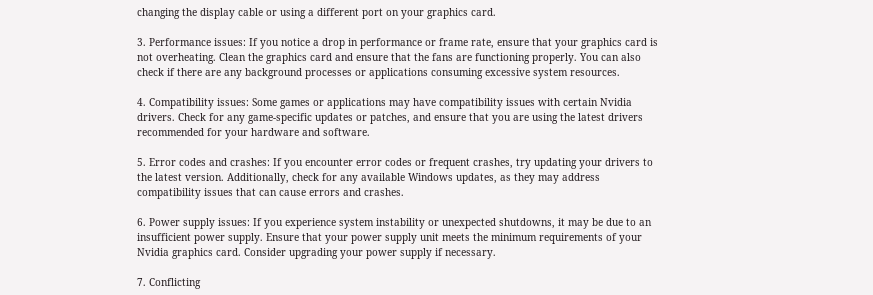changing the display cable or using a different port on your graphics card.

3. Performance issues: If you notice a drop in performance or frame rate, ensure that your graphics card is not overheating. Clean the graphics card and ensure that the fans are functioning properly. You can also check if there are any background processes or applications consuming excessive system resources.

4. Compatibility issues: Some games or applications may have compatibility issues with certain Nvidia drivers. Check for any game-specific updates or patches, and ensure that you are using the latest drivers recommended for your hardware and software.

5. Error codes and crashes: If you encounter error codes or frequent crashes, try updating your drivers to the latest version. Additionally, check for any available Windows updates, as they may address compatibility issues that can cause errors and crashes.

6. Power supply issues: If you experience system instability or unexpected shutdowns, it may be due to an insufficient power supply. Ensure that your power supply unit meets the minimum requirements of your Nvidia graphics card. Consider upgrading your power supply if necessary.

7. Conflicting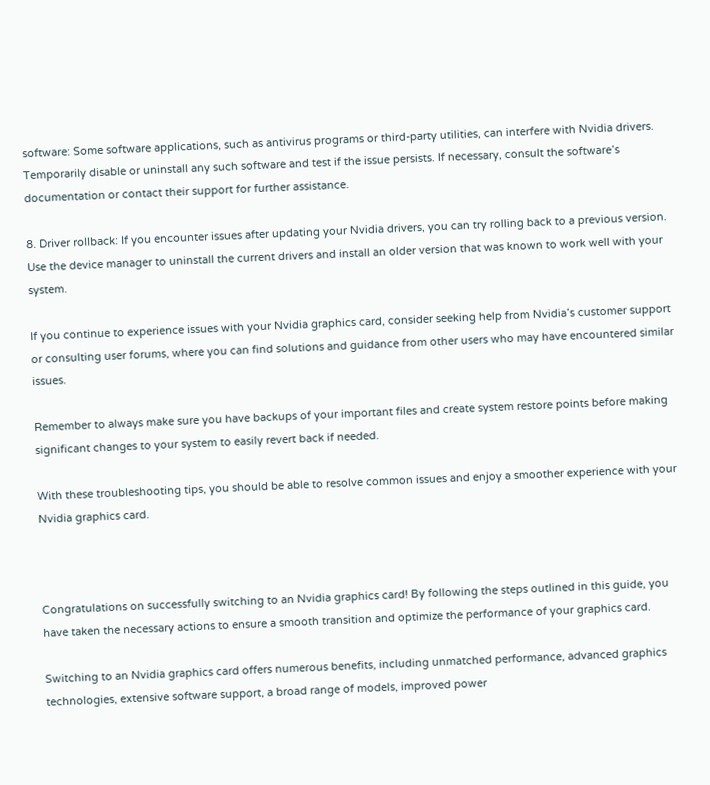software: Some software applications, such as antivirus programs or third-party utilities, can interfere with Nvidia drivers. Temporarily disable or uninstall any such software and test if the issue persists. If necessary, consult the software’s documentation or contact their support for further assistance.

8. Driver rollback: If you encounter issues after updating your Nvidia drivers, you can try rolling back to a previous version. Use the device manager to uninstall the current drivers and install an older version that was known to work well with your system.

If you continue to experience issues with your Nvidia graphics card, consider seeking help from Nvidia’s customer support or consulting user forums, where you can find solutions and guidance from other users who may have encountered similar issues.

Remember to always make sure you have backups of your important files and create system restore points before making significant changes to your system to easily revert back if needed.

With these troubleshooting tips, you should be able to resolve common issues and enjoy a smoother experience with your Nvidia graphics card.



Congratulations on successfully switching to an Nvidia graphics card! By following the steps outlined in this guide, you have taken the necessary actions to ensure a smooth transition and optimize the performance of your graphics card.

Switching to an Nvidia graphics card offers numerous benefits, including unmatched performance, advanced graphics technologies, extensive software support, a broad range of models, improved power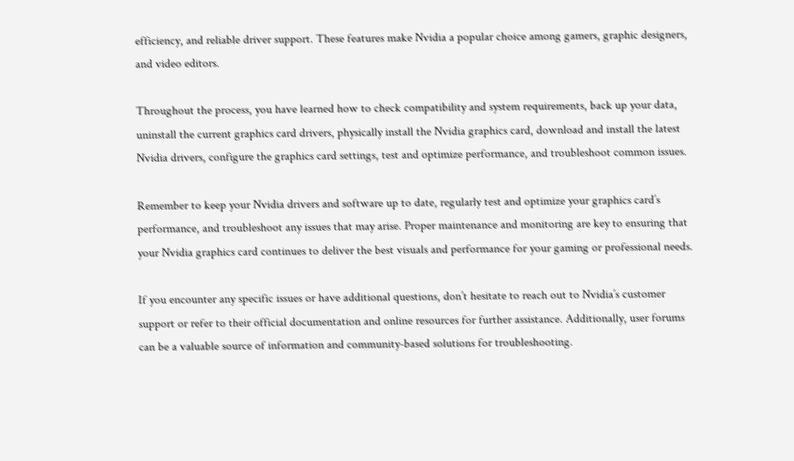efficiency, and reliable driver support. These features make Nvidia a popular choice among gamers, graphic designers, and video editors.

Throughout the process, you have learned how to check compatibility and system requirements, back up your data, uninstall the current graphics card drivers, physically install the Nvidia graphics card, download and install the latest Nvidia drivers, configure the graphics card settings, test and optimize performance, and troubleshoot common issues.

Remember to keep your Nvidia drivers and software up to date, regularly test and optimize your graphics card’s performance, and troubleshoot any issues that may arise. Proper maintenance and monitoring are key to ensuring that your Nvidia graphics card continues to deliver the best visuals and performance for your gaming or professional needs.

If you encounter any specific issues or have additional questions, don’t hesitate to reach out to Nvidia’s customer support or refer to their official documentation and online resources for further assistance. Additionally, user forums can be a valuable source of information and community-based solutions for troubleshooting.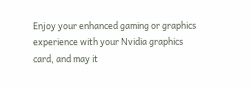Enjoy your enhanced gaming or graphics experience with your Nvidia graphics card, and may it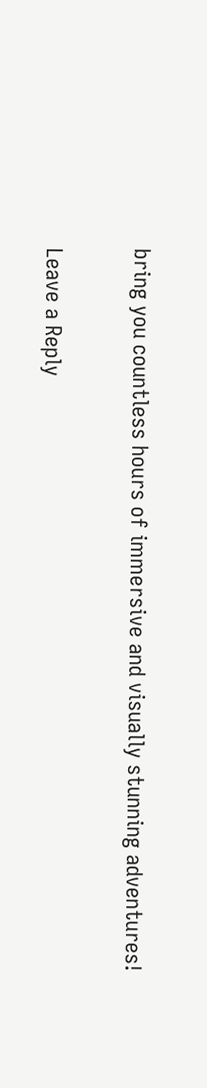bring you countless hours of immersive and visually stunning adventures!

Leave a Reply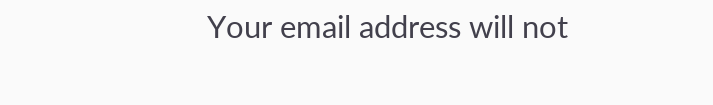Your email address will not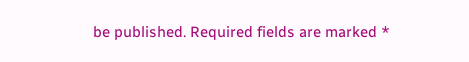be published. Required fields are marked *